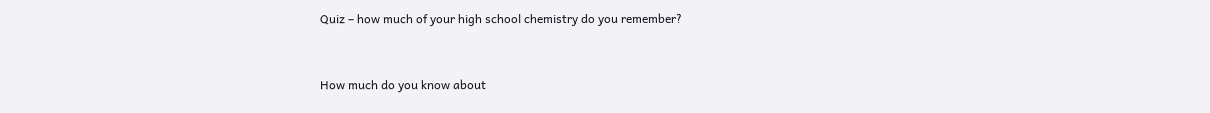Quiz – how much of your high school chemistry do you remember?


How much do you know about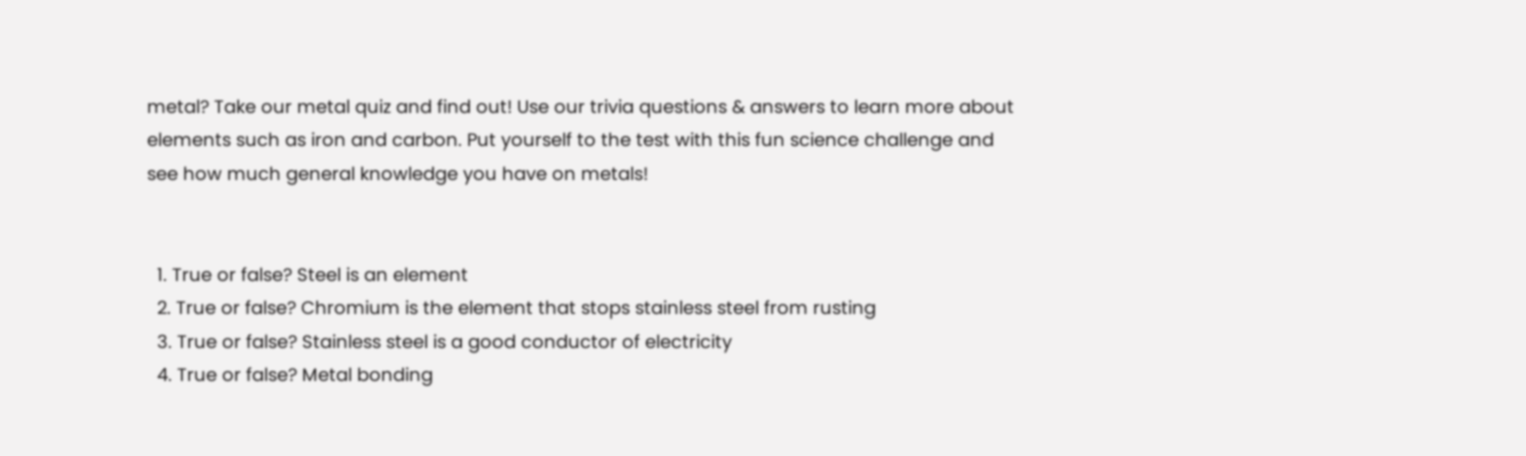metal? Take our metal quiz and find out! Use our trivia questions & answers to learn more about elements such as iron and carbon. Put yourself to the test with this fun science challenge and see how much general knowledge you have on metals!


  1. True or false? Steel is an element
  2. True or false? Chromium is the element that stops stainless steel from rusting
  3. True or false? Stainless steel is a good conductor of electricity
  4. True or false? Metal bonding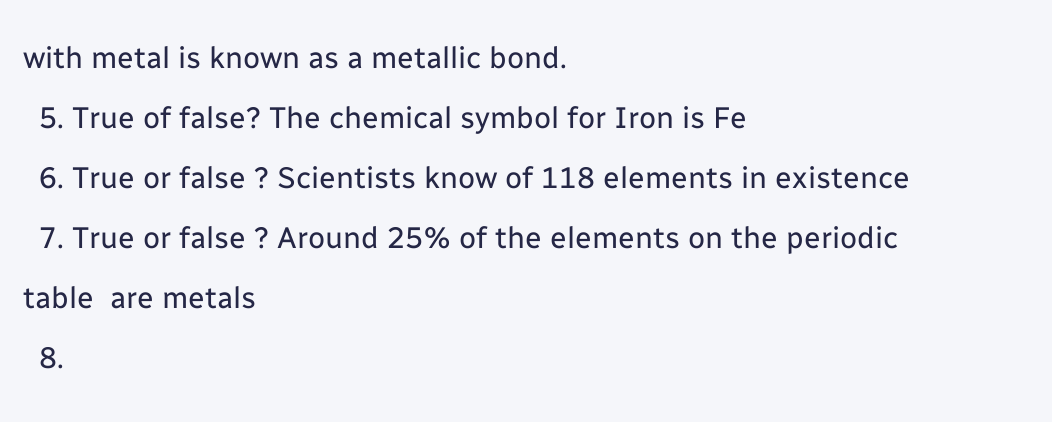with metal is known as a metallic bond.
  5. True of false? The chemical symbol for Iron is Fe
  6. True or false ? Scientists know of 118 elements in existence
  7. True or false ? Around 25% of the elements on the periodic table  are metals
  8.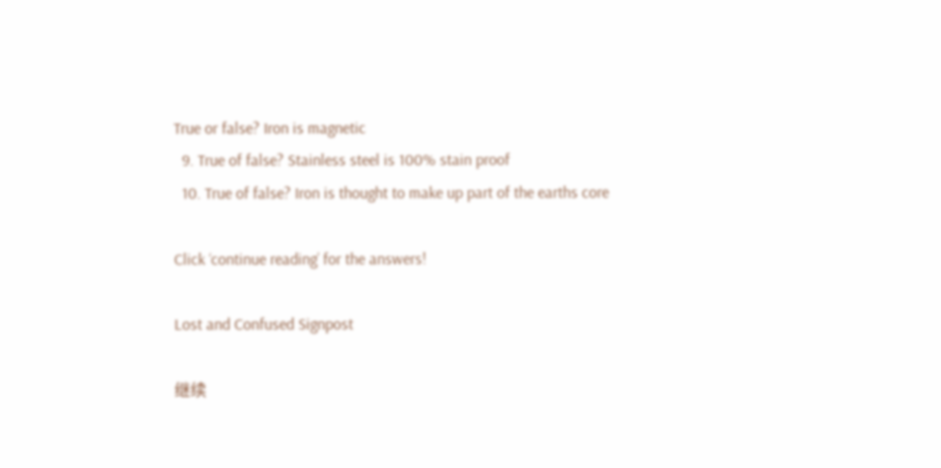True or false? Iron is magnetic
  9. True of false? Stainless steel is 100% stain proof
  10. True of false? Iron is thought to make up part of the earths core

Click ‘continue reading’ for the answers!

Lost and Confused Signpost

继续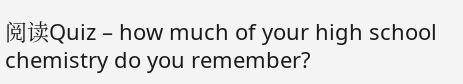阅读Quiz – how much of your high school chemistry do you remember?